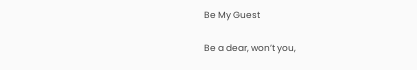Be My Guest

Be a dear, won’t you,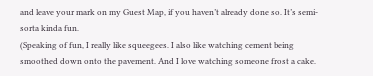and leave your mark on my Guest Map, if you haven’t already done so. It’s semi-sorta kinda fun.
(Speaking of fun, I really like squeegees. I also like watching cement being smoothed down onto the pavement. And I love watching someone frost a cake.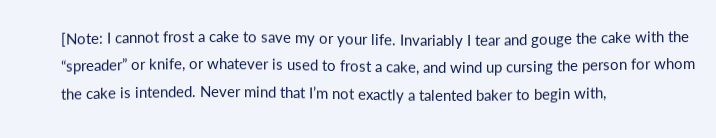[Note: I cannot frost a cake to save my or your life. Invariably I tear and gouge the cake with the “spreader” or knife, or whatever is used to frost a cake, and wind up cursing the person for whom the cake is intended. Never mind that I’m not exactly a talented baker to begin with,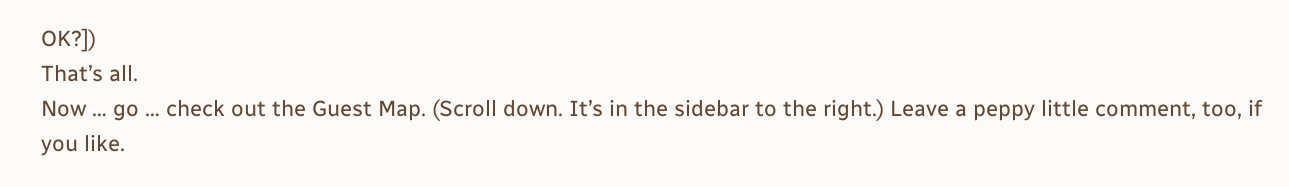OK?])
That’s all.
Now … go … check out the Guest Map. (Scroll down. It’s in the sidebar to the right.) Leave a peppy little comment, too, if you like.